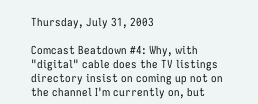Thursday, July 31, 2003

Comcast Beatdown #4: Why, with "digital" cable does the TV listings directory insist on coming up not on the channel I'm currently on, but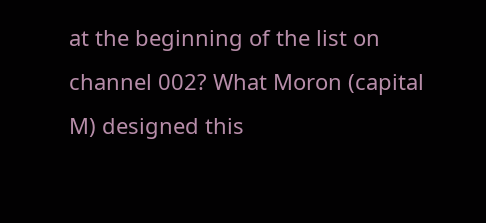at the beginning of the list on channel 002? What Moron (capital M) designed this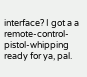interface? I got a a remote-control-pistol-whipping ready for ya, pal.